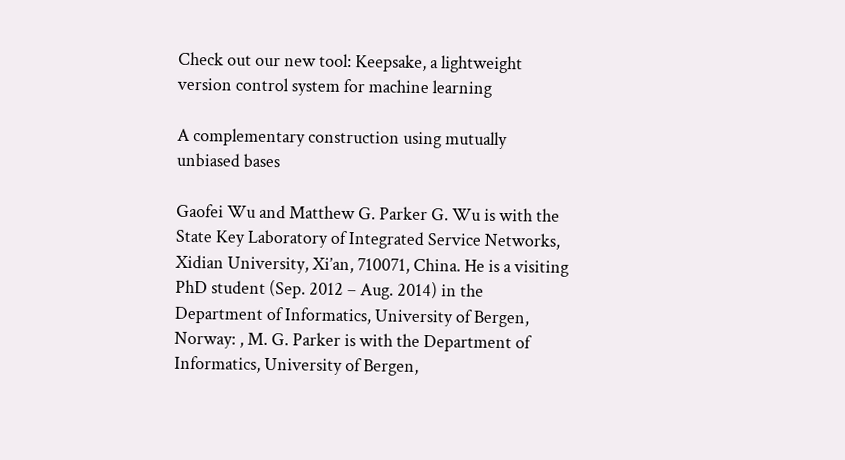Check out our new tool: Keepsake, a lightweight version control system for machine learning

A complementary construction using mutually unbiased bases

Gaofei Wu and Matthew G. Parker G. Wu is with the State Key Laboratory of Integrated Service Networks, Xidian University, Xi’an, 710071, China. He is a visiting PhD student (Sep. 2012 – Aug. 2014) in the Department of Informatics, University of Bergen, Norway: , M. G. Parker is with the Department of Informatics, University of Bergen,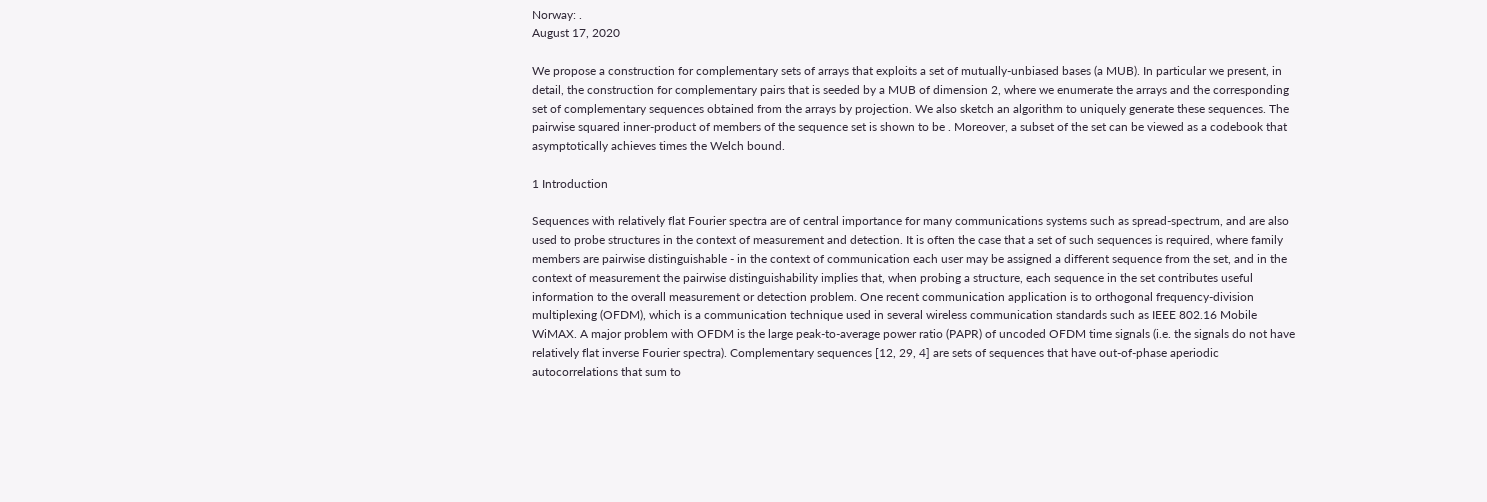Norway: .
August 17, 2020

We propose a construction for complementary sets of arrays that exploits a set of mutually-unbiased bases (a MUB). In particular we present, in detail, the construction for complementary pairs that is seeded by a MUB of dimension 2, where we enumerate the arrays and the corresponding set of complementary sequences obtained from the arrays by projection. We also sketch an algorithm to uniquely generate these sequences. The pairwise squared inner-product of members of the sequence set is shown to be . Moreover, a subset of the set can be viewed as a codebook that asymptotically achieves times the Welch bound.

1 Introduction

Sequences with relatively flat Fourier spectra are of central importance for many communications systems such as spread-spectrum, and are also used to probe structures in the context of measurement and detection. It is often the case that a set of such sequences is required, where family members are pairwise distinguishable - in the context of communication each user may be assigned a different sequence from the set, and in the context of measurement the pairwise distinguishability implies that, when probing a structure, each sequence in the set contributes useful information to the overall measurement or detection problem. One recent communication application is to orthogonal frequency-division multiplexing (OFDM), which is a communication technique used in several wireless communication standards such as IEEE 802.16 Mobile WiMAX. A major problem with OFDM is the large peak-to-average power ratio (PAPR) of uncoded OFDM time signals (i.e. the signals do not have relatively flat inverse Fourier spectra). Complementary sequences [12, 29, 4] are sets of sequences that have out-of-phase aperiodic autocorrelations that sum to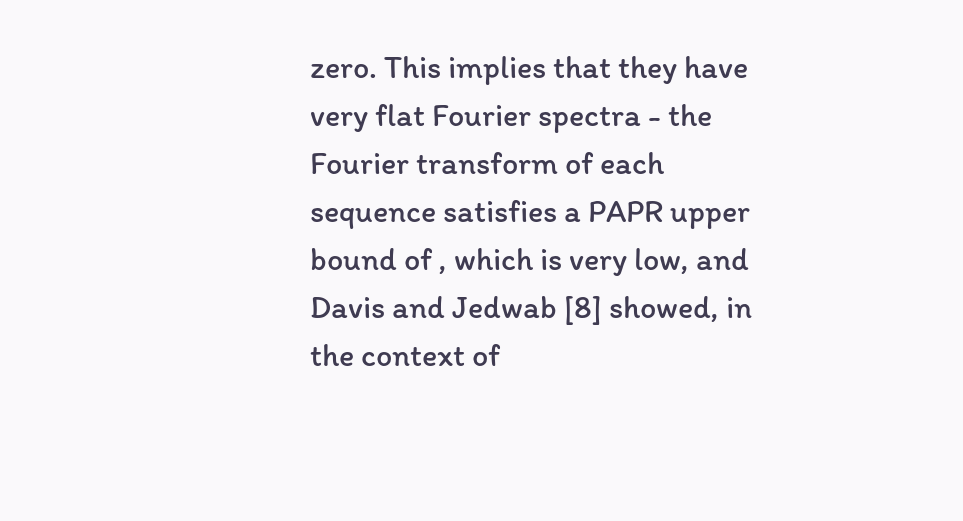zero. This implies that they have very flat Fourier spectra - the Fourier transform of each sequence satisfies a PAPR upper bound of , which is very low, and Davis and Jedwab [8] showed, in the context of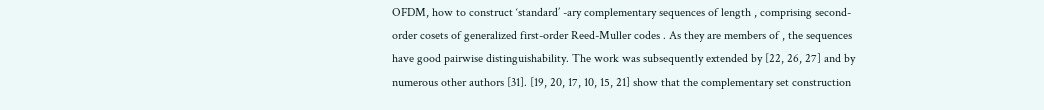OFDM, how to construct ‘standard’ -ary complementary sequences of length , comprising second-order cosets of generalized first-order Reed-Muller codes . As they are members of , the sequences have good pairwise distinguishability. The work was subsequently extended by [22, 26, 27] and by numerous other authors [31]. [19, 20, 17, 10, 15, 21] show that the complementary set construction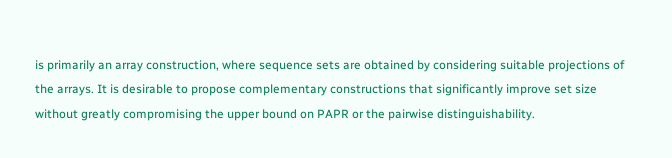is primarily an array construction, where sequence sets are obtained by considering suitable projections of the arrays. It is desirable to propose complementary constructions that significantly improve set size without greatly compromising the upper bound on PAPR or the pairwise distinguishability.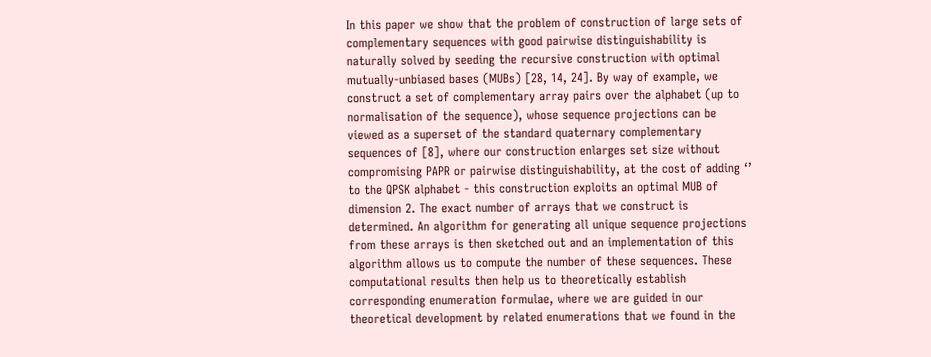In this paper we show that the problem of construction of large sets of complementary sequences with good pairwise distinguishability is naturally solved by seeding the recursive construction with optimal mutually-unbiased bases (MUBs) [28, 14, 24]. By way of example, we construct a set of complementary array pairs over the alphabet (up to normalisation of the sequence), whose sequence projections can be viewed as a superset of the standard quaternary complementary sequences of [8], where our construction enlarges set size without compromising PAPR or pairwise distinguishability, at the cost of adding ‘’ to the QPSK alphabet - this construction exploits an optimal MUB of dimension 2. The exact number of arrays that we construct is determined. An algorithm for generating all unique sequence projections from these arrays is then sketched out and an implementation of this algorithm allows us to compute the number of these sequences. These computational results then help us to theoretically establish corresponding enumeration formulae, where we are guided in our theoretical development by related enumerations that we found in the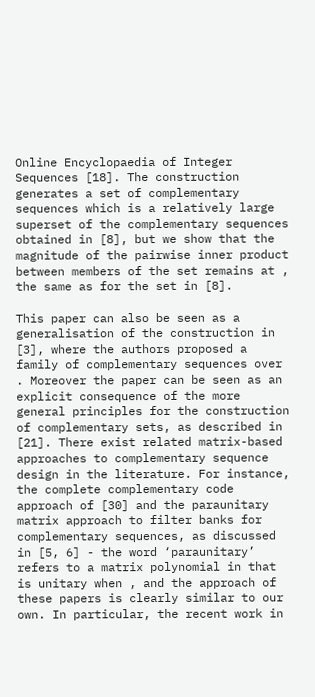Online Encyclopaedia of Integer Sequences [18]. The construction generates a set of complementary sequences which is a relatively large superset of the complementary sequences obtained in [8], but we show that the magnitude of the pairwise inner product between members of the set remains at , the same as for the set in [8].

This paper can also be seen as a generalisation of the construction in [3], where the authors proposed a family of complementary sequences over . Moreover the paper can be seen as an explicit consequence of the more general principles for the construction of complementary sets, as described in [21]. There exist related matrix-based approaches to complementary sequence design in the literature. For instance, the complete complementary code approach of [30] and the paraunitary matrix approach to filter banks for complementary sequences, as discussed in [5, 6] - the word ‘paraunitary’ refers to a matrix polynomial in that is unitary when , and the approach of these papers is clearly similar to our own. In particular, the recent work in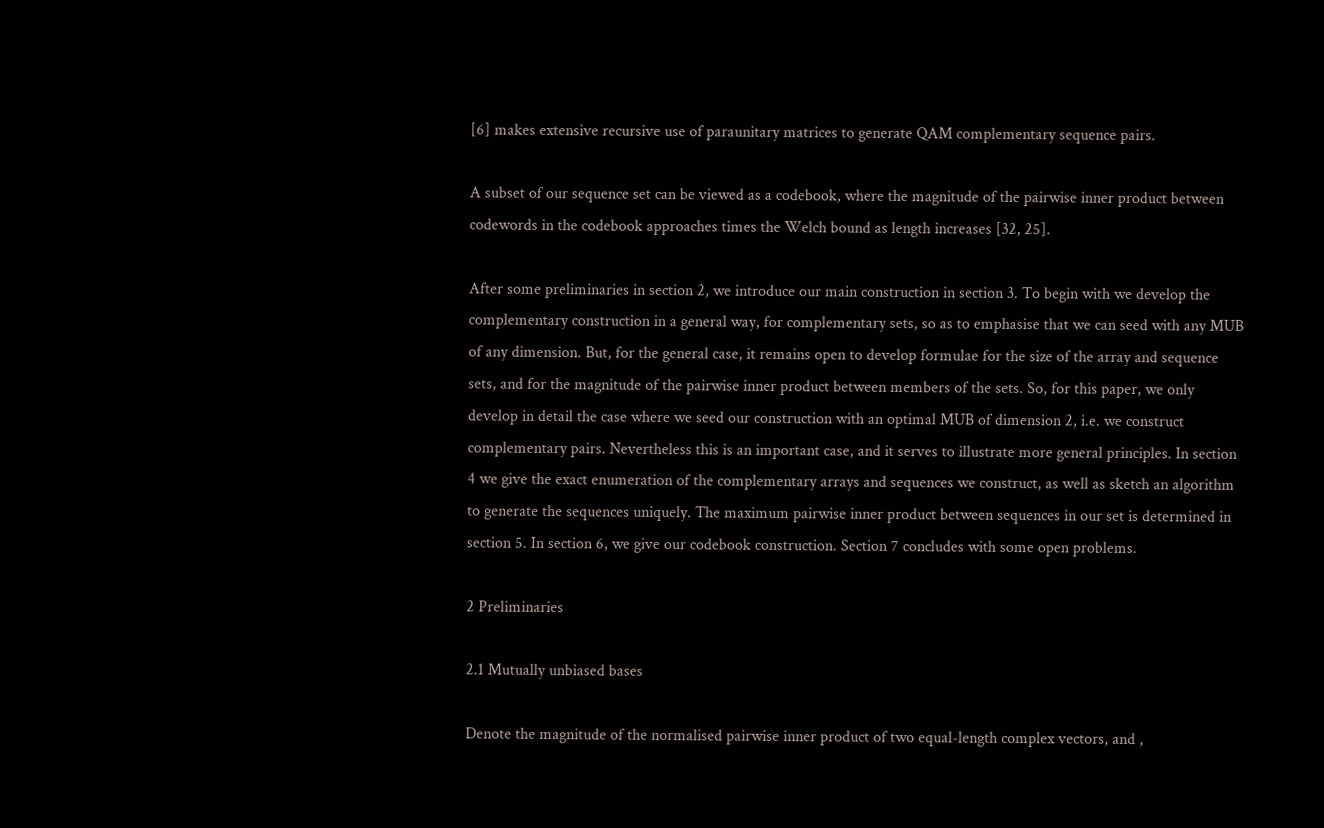[6] makes extensive recursive use of paraunitary matrices to generate QAM complementary sequence pairs.

A subset of our sequence set can be viewed as a codebook, where the magnitude of the pairwise inner product between codewords in the codebook approaches times the Welch bound as length increases [32, 25].

After some preliminaries in section 2, we introduce our main construction in section 3. To begin with we develop the complementary construction in a general way, for complementary sets, so as to emphasise that we can seed with any MUB of any dimension. But, for the general case, it remains open to develop formulae for the size of the array and sequence sets, and for the magnitude of the pairwise inner product between members of the sets. So, for this paper, we only develop in detail the case where we seed our construction with an optimal MUB of dimension 2, i.e. we construct complementary pairs. Nevertheless this is an important case, and it serves to illustrate more general principles. In section 4 we give the exact enumeration of the complementary arrays and sequences we construct, as well as sketch an algorithm to generate the sequences uniquely. The maximum pairwise inner product between sequences in our set is determined in section 5. In section 6, we give our codebook construction. Section 7 concludes with some open problems.

2 Preliminaries

2.1 Mutually unbiased bases

Denote the magnitude of the normalised pairwise inner product of two equal-length complex vectors, and ,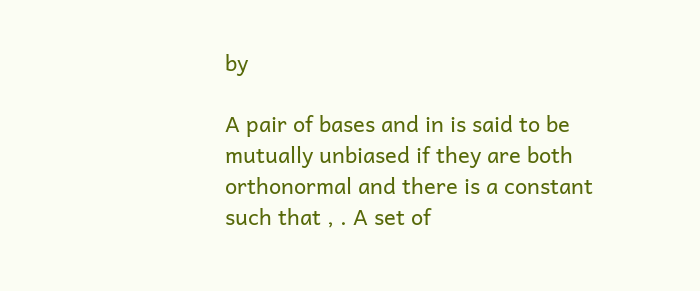by

A pair of bases and in is said to be mutually unbiased if they are both orthonormal and there is a constant such that , . A set of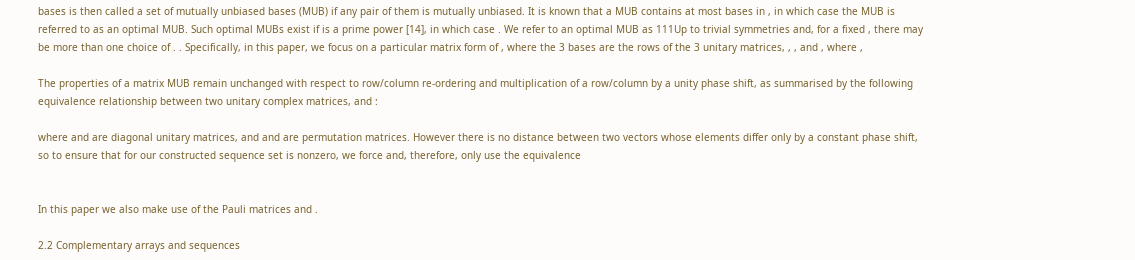bases is then called a set of mutually unbiased bases (MUB) if any pair of them is mutually unbiased. It is known that a MUB contains at most bases in , in which case the MUB is referred to as an optimal MUB. Such optimal MUBs exist if is a prime power [14], in which case . We refer to an optimal MUB as 111Up to trivial symmetries and, for a fixed , there may be more than one choice of . . Specifically, in this paper, we focus on a particular matrix form of , where the 3 bases are the rows of the 3 unitary matrices, , , and , where ,

The properties of a matrix MUB remain unchanged with respect to row/column re-ordering and multiplication of a row/column by a unity phase shift, as summarised by the following equivalence relationship between two unitary complex matrices, and :

where and are diagonal unitary matrices, and and are permutation matrices. However there is no distance between two vectors whose elements differ only by a constant phase shift, so to ensure that for our constructed sequence set is nonzero, we force and, therefore, only use the equivalence


In this paper we also make use of the Pauli matrices and .

2.2 Complementary arrays and sequences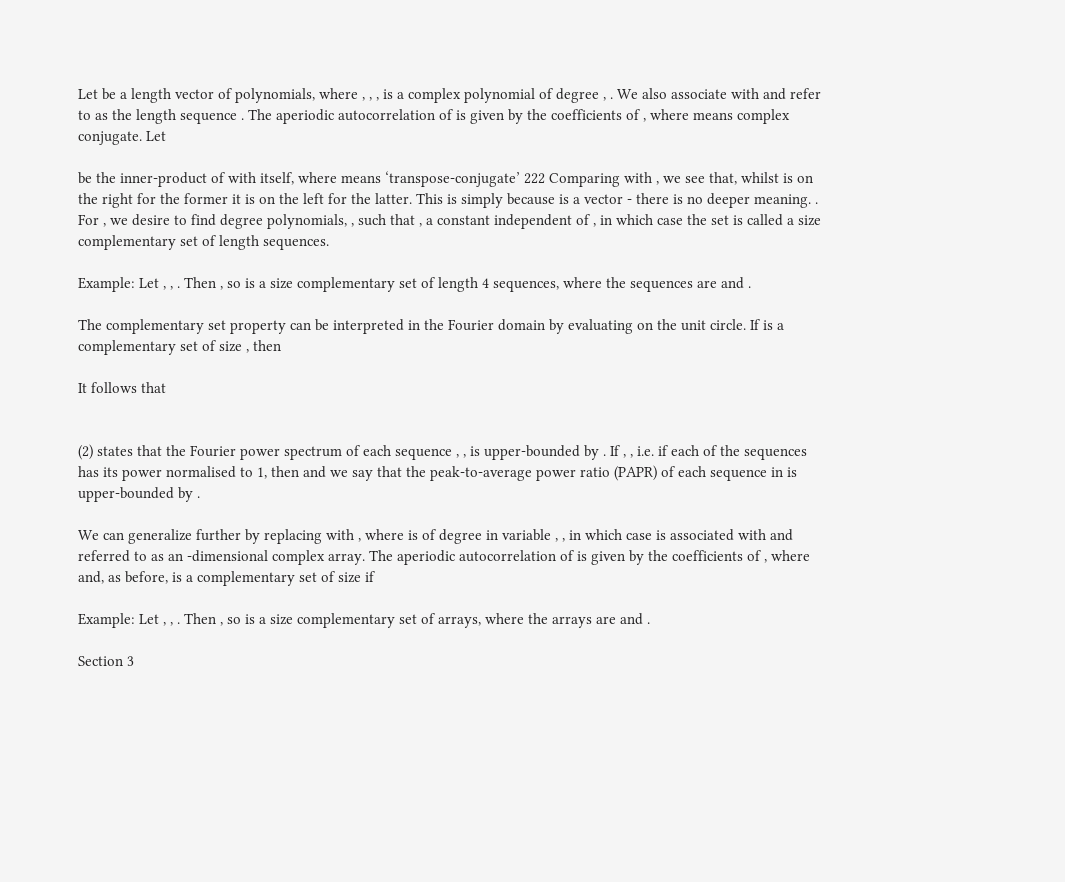Let be a length vector of polynomials, where , , , is a complex polynomial of degree , . We also associate with and refer to as the length sequence . The aperiodic autocorrelation of is given by the coefficients of , where means complex conjugate. Let

be the inner-product of with itself, where means ‘transpose-conjugate’ 222 Comparing with , we see that, whilst is on the right for the former it is on the left for the latter. This is simply because is a vector - there is no deeper meaning. . For , we desire to find degree polynomials, , such that , a constant independent of , in which case the set is called a size complementary set of length sequences.

Example: Let , , . Then , so is a size complementary set of length 4 sequences, where the sequences are and .

The complementary set property can be interpreted in the Fourier domain by evaluating on the unit circle. If is a complementary set of size , then

It follows that


(2) states that the Fourier power spectrum of each sequence , , is upper-bounded by . If , , i.e. if each of the sequences has its power normalised to 1, then and we say that the peak-to-average power ratio (PAPR) of each sequence in is upper-bounded by .

We can generalize further by replacing with , where is of degree in variable , , in which case is associated with and referred to as an -dimensional complex array. The aperiodic autocorrelation of is given by the coefficients of , where and, as before, is a complementary set of size if

Example: Let , , . Then , so is a size complementary set of arrays, where the arrays are and .

Section 3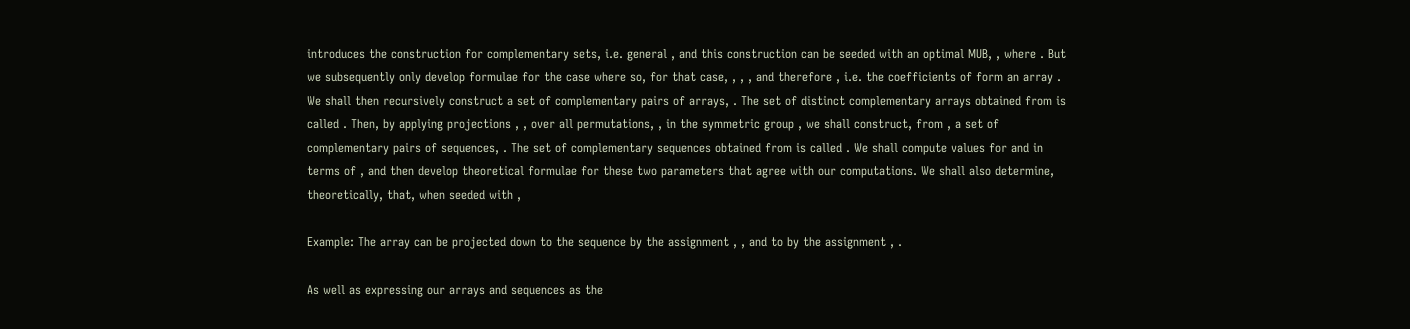introduces the construction for complementary sets, i.e. general , and this construction can be seeded with an optimal MUB, , where . But we subsequently only develop formulae for the case where so, for that case, , , , and therefore , i.e. the coefficients of form an array . We shall then recursively construct a set of complementary pairs of arrays, . The set of distinct complementary arrays obtained from is called . Then, by applying projections , , over all permutations, , in the symmetric group , we shall construct, from , a set of complementary pairs of sequences, . The set of complementary sequences obtained from is called . We shall compute values for and in terms of , and then develop theoretical formulae for these two parameters that agree with our computations. We shall also determine, theoretically, that, when seeded with ,

Example: The array can be projected down to the sequence by the assignment , , and to by the assignment , .

As well as expressing our arrays and sequences as the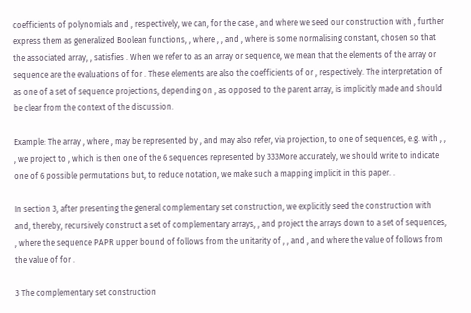coefficients of polynomials and , respectively, we can, for the case , and where we seed our construction with , further express them as generalized Boolean functions, , where , , and , where is some normalising constant, chosen so that the associated array, , satisfies . When we refer to as an array or sequence, we mean that the elements of the array or sequence are the evaluations of for . These elements are also the coefficients of or , respectively. The interpretation of as one of a set of sequence projections, depending on , as opposed to the parent array, is implicitly made and should be clear from the context of the discussion.

Example: The array , where , may be represented by , and may also refer, via projection, to one of sequences, e.g. with , , , we project to , which is then one of the 6 sequences represented by 333More accurately, we should write to indicate one of 6 possible permutations but, to reduce notation, we make such a mapping implicit in this paper. .

In section 3, after presenting the general complementary set construction, we explicitly seed the construction with and, thereby, recursively construct a set of complementary arrays, , and project the arrays down to a set of sequences, , where the sequence PAPR upper bound of follows from the unitarity of , , and , and where the value of follows from the value of for .

3 The complementary set construction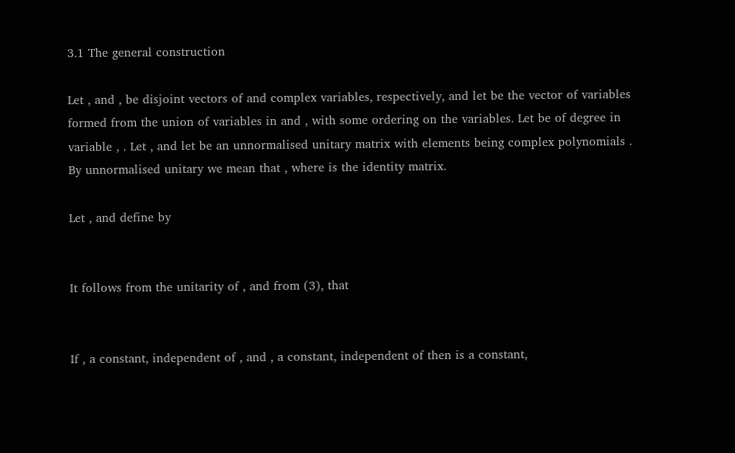3.1 The general construction

Let , and , be disjoint vectors of and complex variables, respectively, and let be the vector of variables formed from the union of variables in and , with some ordering on the variables. Let be of degree in variable , . Let , and let be an unnormalised unitary matrix with elements being complex polynomials . By unnormalised unitary we mean that , where is the identity matrix.

Let , and define by


It follows from the unitarity of , and from (3), that


If , a constant, independent of , and , a constant, independent of then is a constant,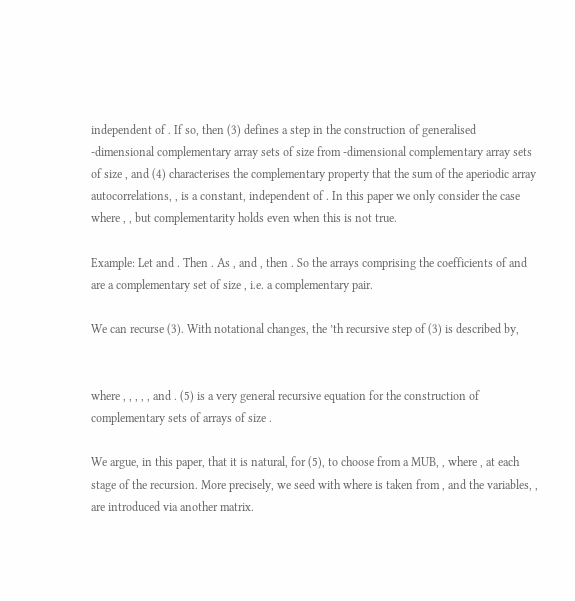independent of . If so, then (3) defines a step in the construction of generalised -dimensional complementary array sets of size from -dimensional complementary array sets of size , and (4) characterises the complementary property that the sum of the aperiodic array autocorrelations, , is a constant, independent of . In this paper we only consider the case where , , but complementarity holds even when this is not true.

Example: Let and . Then . As , and , then . So the arrays comprising the coefficients of and are a complementary set of size , i.e. a complementary pair.

We can recurse (3). With notational changes, the ’th recursive step of (3) is described by,


where , , , , , and . (5) is a very general recursive equation for the construction of complementary sets of arrays of size .

We argue, in this paper, that it is natural, for (5), to choose from a MUB, , where , at each stage of the recursion. More precisely, we seed with where is taken from , and the variables, , are introduced via another matrix.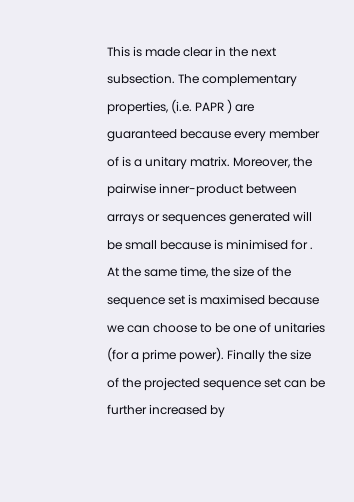This is made clear in the next subsection. The complementary properties, (i.e. PAPR ) are guaranteed because every member of is a unitary matrix. Moreover, the pairwise inner-product between arrays or sequences generated will be small because is minimised for . At the same time, the size of the sequence set is maximised because we can choose to be one of unitaries (for a prime power). Finally the size of the projected sequence set can be further increased by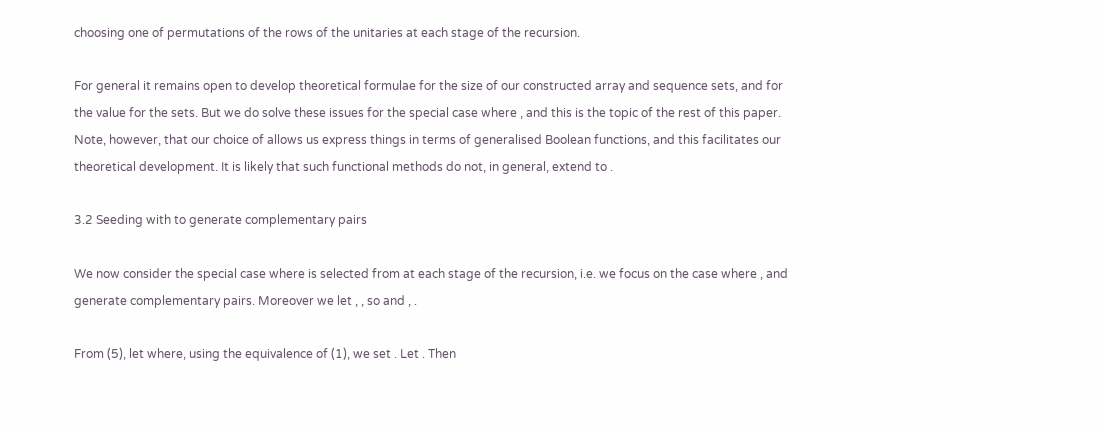choosing one of permutations of the rows of the unitaries at each stage of the recursion.

For general it remains open to develop theoretical formulae for the size of our constructed array and sequence sets, and for the value for the sets. But we do solve these issues for the special case where , and this is the topic of the rest of this paper. Note, however, that our choice of allows us express things in terms of generalised Boolean functions, and this facilitates our theoretical development. It is likely that such functional methods do not, in general, extend to .

3.2 Seeding with to generate complementary pairs

We now consider the special case where is selected from at each stage of the recursion, i.e. we focus on the case where , and generate complementary pairs. Moreover we let , , so and , .

From (5), let where, using the equivalence of (1), we set . Let . Then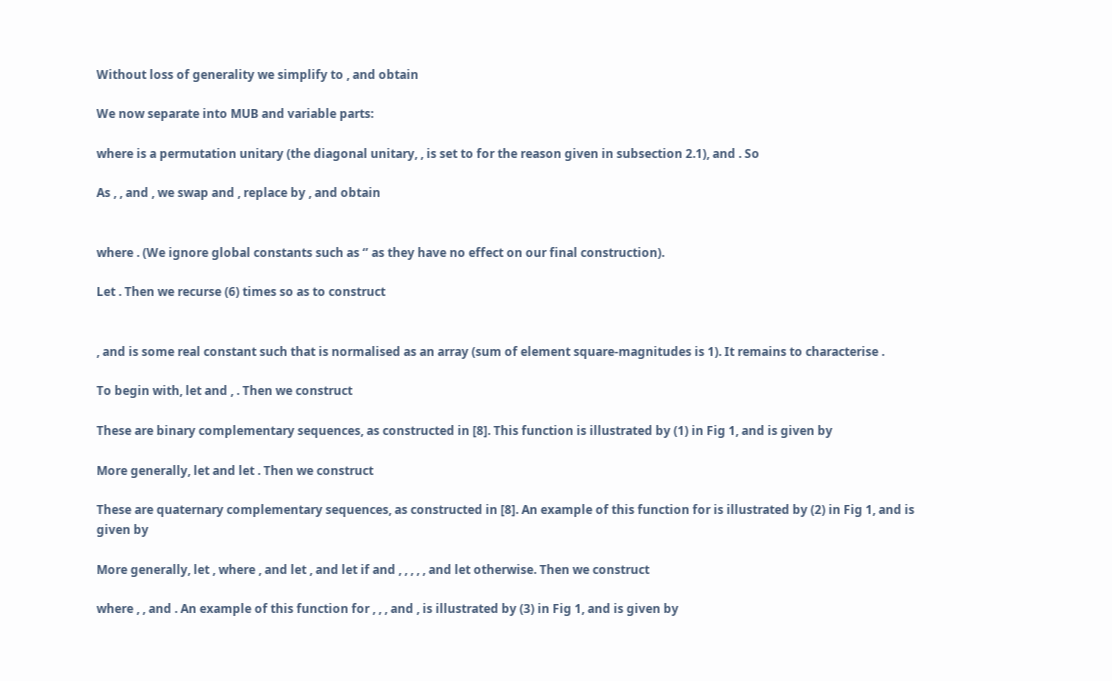Without loss of generality we simplify to , and obtain

We now separate into MUB and variable parts:

where is a permutation unitary (the diagonal unitary, , is set to for the reason given in subsection 2.1), and . So

As , , and , we swap and , replace by , and obtain


where . (We ignore global constants such as ‘’ as they have no effect on our final construction).

Let . Then we recurse (6) times so as to construct


, and is some real constant such that is normalised as an array (sum of element square-magnitudes is 1). It remains to characterise .

To begin with, let and , . Then we construct

These are binary complementary sequences, as constructed in [8]. This function is illustrated by (1) in Fig 1, and is given by

More generally, let and let . Then we construct

These are quaternary complementary sequences, as constructed in [8]. An example of this function for is illustrated by (2) in Fig 1, and is given by

More generally, let , where , and let , and let if and , , , , , and let otherwise. Then we construct

where , , and . An example of this function for , , , and , is illustrated by (3) in Fig 1, and is given by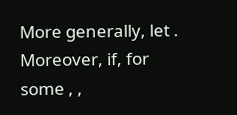More generally, let . Moreover, if, for some , ,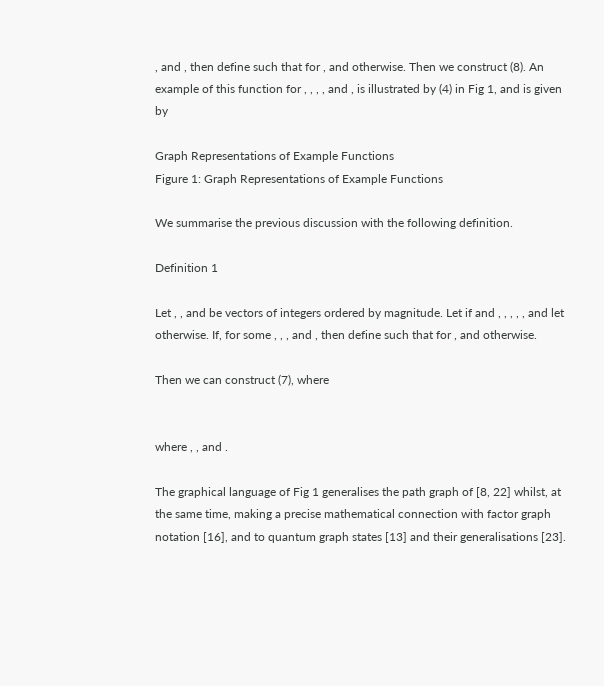, and , then define such that for , and otherwise. Then we construct (8). An example of this function for , , , , and , is illustrated by (4) in Fig 1, and is given by

Graph Representations of Example Functions
Figure 1: Graph Representations of Example Functions

We summarise the previous discussion with the following definition.

Definition 1

Let , , and be vectors of integers ordered by magnitude. Let if and , , , , , and let otherwise. If, for some , , , and , then define such that for , and otherwise.

Then we can construct (7), where


where , , and .

The graphical language of Fig 1 generalises the path graph of [8, 22] whilst, at the same time, making a precise mathematical connection with factor graph notation [16], and to quantum graph states [13] and their generalisations [23].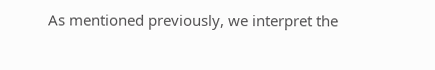As mentioned previously, we interpret the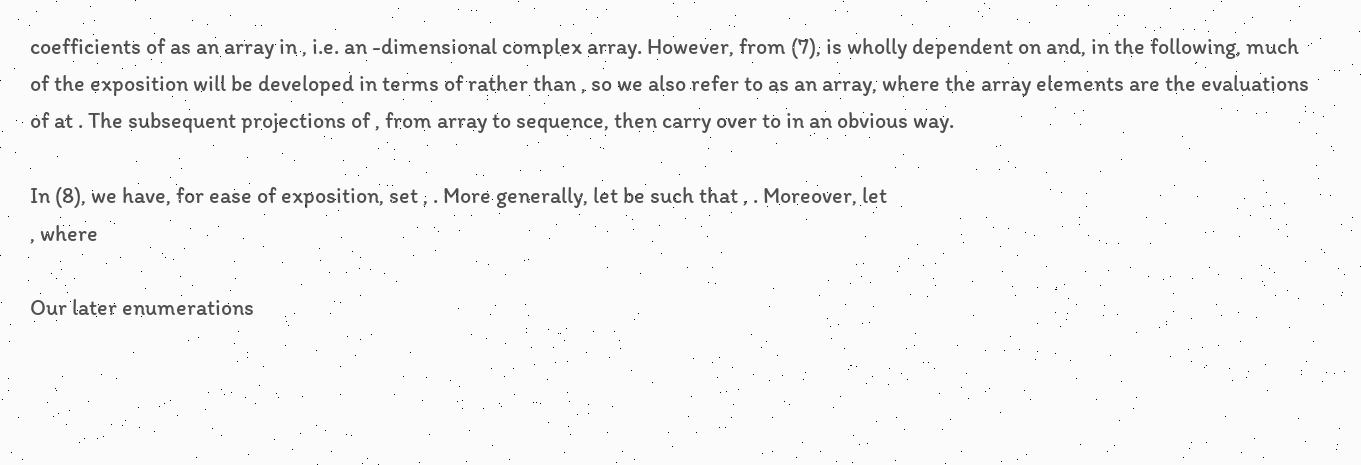coefficients of as an array in , i.e. an -dimensional complex array. However, from (7), is wholly dependent on and, in the following, much of the exposition will be developed in terms of rather than , so we also refer to as an array, where the array elements are the evaluations of at . The subsequent projections of , from array to sequence, then carry over to in an obvious way.

In (8), we have, for ease of exposition, set , . More generally, let be such that , . Moreover, let
, where

Our later enumerations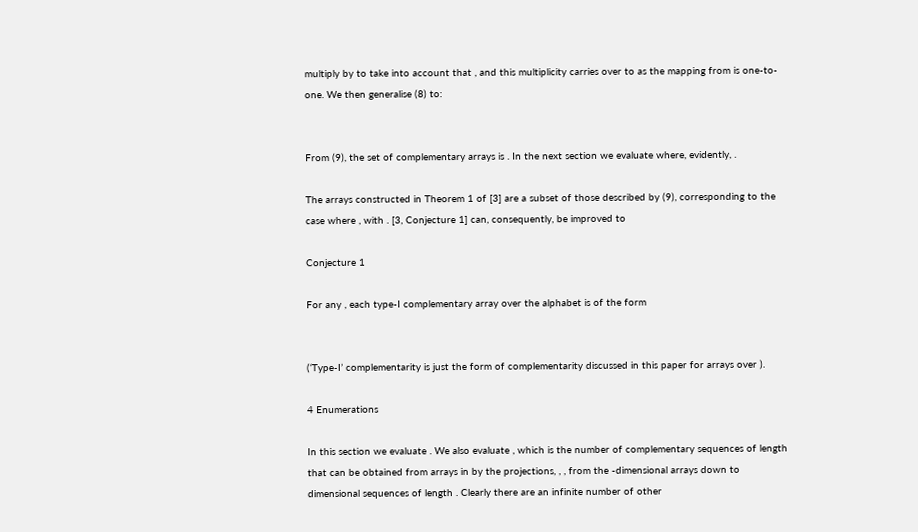multiply by to take into account that , and this multiplicity carries over to as the mapping from is one-to-one. We then generalise (8) to:


From (9), the set of complementary arrays is . In the next section we evaluate where, evidently, .

The arrays constructed in Theorem 1 of [3] are a subset of those described by (9), corresponding to the case where , with . [3, Conjecture 1] can, consequently, be improved to

Conjecture 1

For any , each type-I complementary array over the alphabet is of the form


(‘Type-I’ complementarity is just the form of complementarity discussed in this paper for arrays over ).

4 Enumerations

In this section we evaluate . We also evaluate , which is the number of complementary sequences of length that can be obtained from arrays in by the projections, , , from the -dimensional arrays down to dimensional sequences of length . Clearly there are an infinite number of other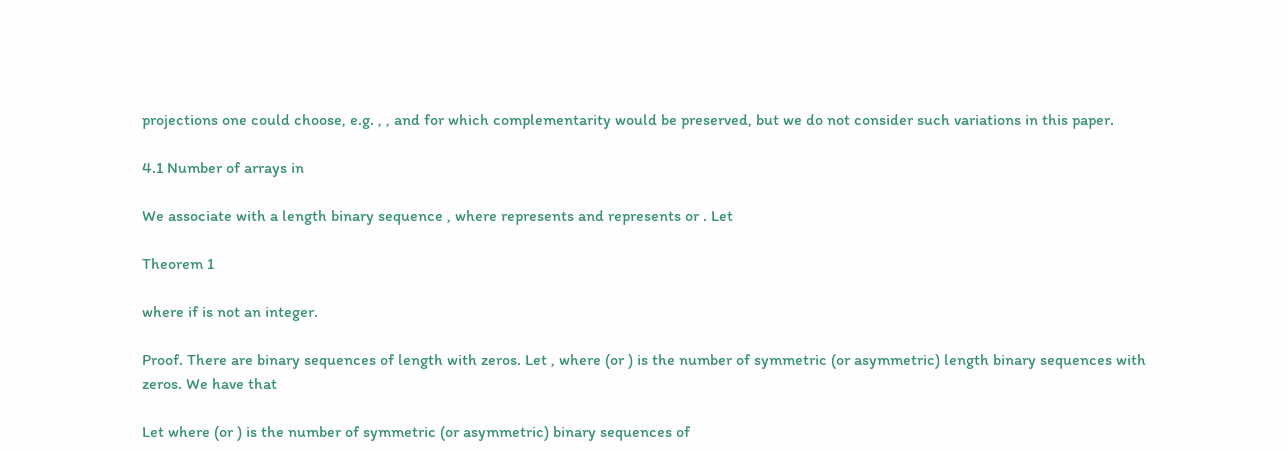projections one could choose, e.g. , , and for which complementarity would be preserved, but we do not consider such variations in this paper.

4.1 Number of arrays in

We associate with a length binary sequence , where represents and represents or . Let

Theorem 1

where if is not an integer.

Proof. There are binary sequences of length with zeros. Let , where (or ) is the number of symmetric (or asymmetric) length binary sequences with zeros. We have that

Let where (or ) is the number of symmetric (or asymmetric) binary sequences of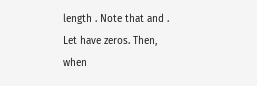length . Note that and . Let have zeros. Then, when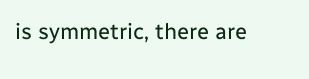is symmetric, there are